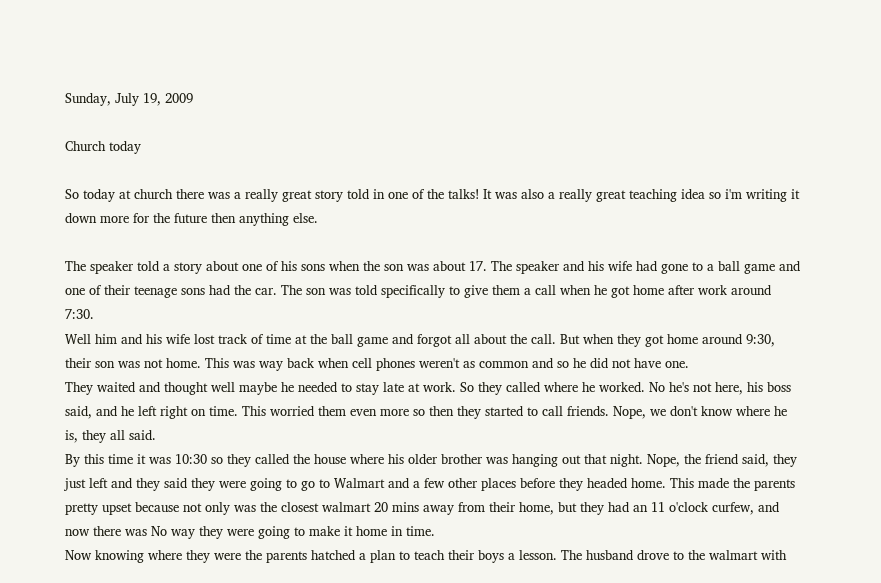Sunday, July 19, 2009

Church today

So today at church there was a really great story told in one of the talks! It was also a really great teaching idea so i'm writing it down more for the future then anything else.

The speaker told a story about one of his sons when the son was about 17. The speaker and his wife had gone to a ball game and one of their teenage sons had the car. The son was told specifically to give them a call when he got home after work around 7:30.
Well him and his wife lost track of time at the ball game and forgot all about the call. But when they got home around 9:30, their son was not home. This was way back when cell phones weren't as common and so he did not have one.
They waited and thought well maybe he needed to stay late at work. So they called where he worked. No he's not here, his boss said, and he left right on time. This worried them even more so then they started to call friends. Nope, we don't know where he is, they all said.
By this time it was 10:30 so they called the house where his older brother was hanging out that night. Nope, the friend said, they just left and they said they were going to go to Walmart and a few other places before they headed home. This made the parents pretty upset because not only was the closest walmart 20 mins away from their home, but they had an 11 o'clock curfew, and now there was No way they were going to make it home in time.
Now knowing where they were the parents hatched a plan to teach their boys a lesson. The husband drove to the walmart with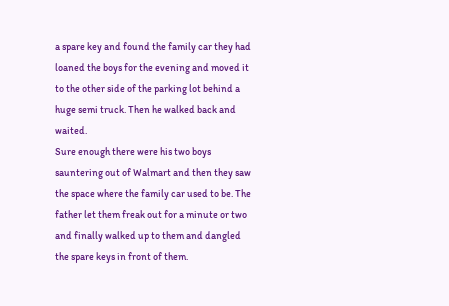a spare key and found the family car they had loaned the boys for the evening and moved it to the other side of the parking lot behind a huge semi truck. Then he walked back and waited.
Sure enough there were his two boys sauntering out of Walmart and then they saw the space where the family car used to be. The father let them freak out for a minute or two and finally walked up to them and dangled the spare keys in front of them.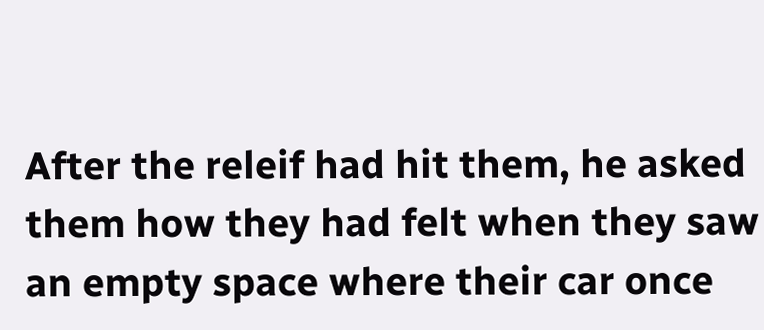After the releif had hit them, he asked them how they had felt when they saw an empty space where their car once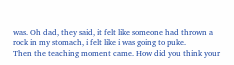was. Oh dad, they said, it felt like someone had thrown a rock in my stomach, i felt like i was going to puke.
Then the teaching moment came. How did you think your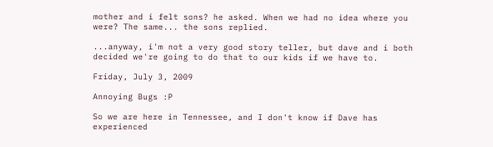mother and i felt sons? he asked. When we had no idea where you were? The same... the sons replied.

...anyway, i'm not a very good story teller, but dave and i both decided we're going to do that to our kids if we have to.

Friday, July 3, 2009

Annoying Bugs :P

So we are here in Tennessee, and I don't know if Dave has experienced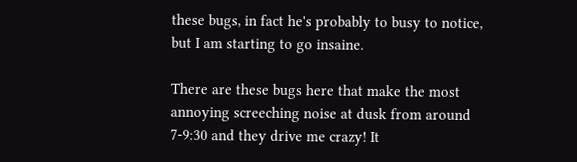these bugs, in fact he's probably to busy to notice, but I am starting to go insaine.

There are these bugs here that make the most annoying screeching noise at dusk from around 7-9:30 and they drive me crazy! It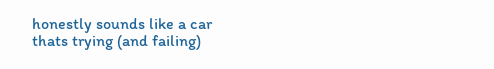honestly sounds like a car thats trying (and failing)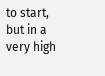to start, but in a very high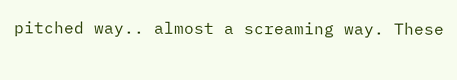pitched way.. almost a screaming way. These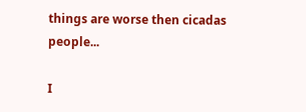things are worse then cicadas people...

I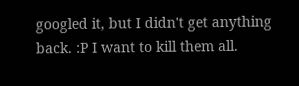googled it, but I didn't get anything back. :P I want to kill them all.